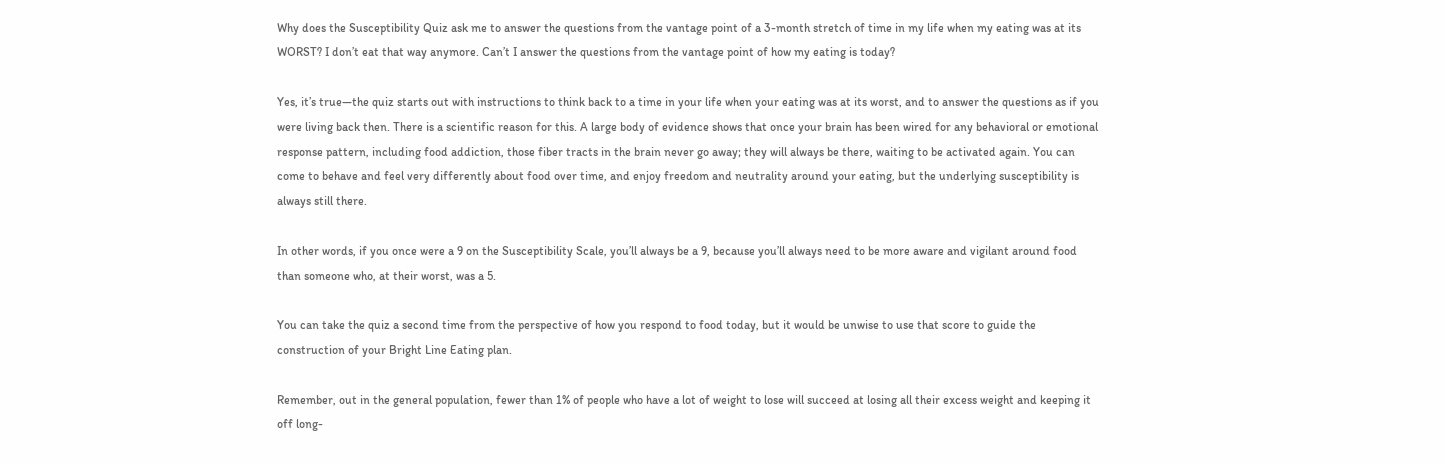Why does the Susceptibility Quiz ask me to answer the questions from the vantage point of a 3-month stretch of time in my life when my eating was at its WORST? I don’t eat that way anymore. Can’t I answer the questions from the vantage point of how my eating is today?

Yes, it’s true—the quiz starts out with instructions to think back to a time in your life when your eating was at its worst, and to answer the questions as if you were living back then. There is a scientific reason for this. A large body of evidence shows that once your brain has been wired for any behavioral or emotional response pattern, including food addiction, those fiber tracts in the brain never go away; they will always be there, waiting to be activated again. You can come to behave and feel very differently about food over time, and enjoy freedom and neutrality around your eating, but the underlying susceptibility is always still there.

In other words, if you once were a 9 on the Susceptibility Scale, you’ll always be a 9, because you’ll always need to be more aware and vigilant around food than someone who, at their worst, was a 5.

You can take the quiz a second time from the perspective of how you respond to food today, but it would be unwise to use that score to guide the construction of your Bright Line Eating plan.

Remember, out in the general population, fewer than 1% of people who have a lot of weight to lose will succeed at losing all their excess weight and keeping it off long-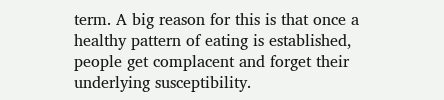term. A big reason for this is that once a healthy pattern of eating is established, people get complacent and forget their underlying susceptibility.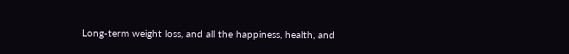Long-term weight loss, and all the happiness, health, and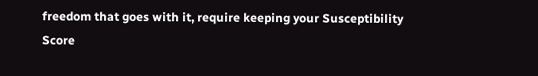freedom that goes with it, require keeping your Susceptibility Score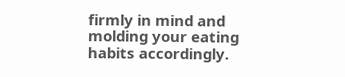firmly in mind and molding your eating habits accordingly.